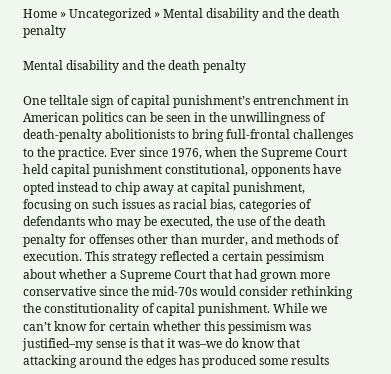Home » Uncategorized » Mental disability and the death penalty

Mental disability and the death penalty

One telltale sign of capital punishment’s entrenchment in American politics can be seen in the unwillingness of death-penalty abolitionists to bring full-frontal challenges to the practice. Ever since 1976, when the Supreme Court held capital punishment constitutional, opponents have opted instead to chip away at capital punishment, focusing on such issues as racial bias, categories of defendants who may be executed, the use of the death penalty for offenses other than murder, and methods of execution. This strategy reflected a certain pessimism about whether a Supreme Court that had grown more conservative since the mid-70s would consider rethinking the constitutionality of capital punishment. While we can’t know for certain whether this pessimism was justified–my sense is that it was–we do know that attacking around the edges has produced some results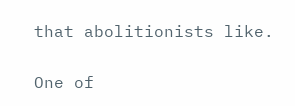that abolitionists like.

One of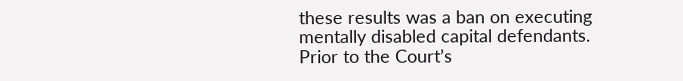these results was a ban on executing mentally disabled capital defendants. Prior to the Court’s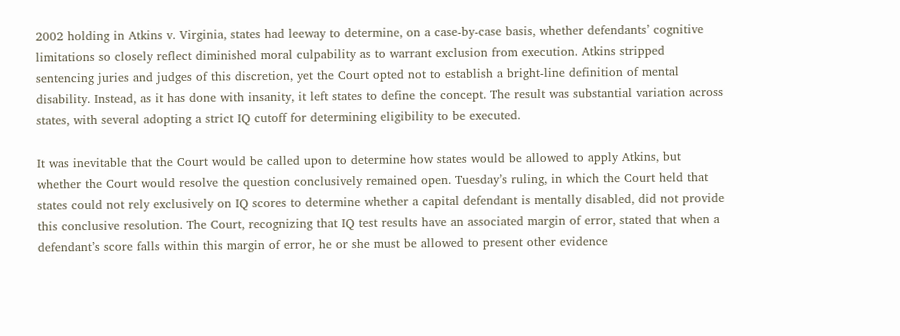2002 holding in Atkins v. Virginia, states had leeway to determine, on a case-by-case basis, whether defendants’ cognitive limitations so closely reflect diminished moral culpability as to warrant exclusion from execution. Atkins stripped sentencing juries and judges of this discretion, yet the Court opted not to establish a bright-line definition of mental disability. Instead, as it has done with insanity, it left states to define the concept. The result was substantial variation across states, with several adopting a strict IQ cutoff for determining eligibility to be executed.

It was inevitable that the Court would be called upon to determine how states would be allowed to apply Atkins, but whether the Court would resolve the question conclusively remained open. Tuesday’s ruling, in which the Court held that states could not rely exclusively on IQ scores to determine whether a capital defendant is mentally disabled, did not provide this conclusive resolution. The Court, recognizing that IQ test results have an associated margin of error, stated that when a defendant’s score falls within this margin of error, he or she must be allowed to present other evidence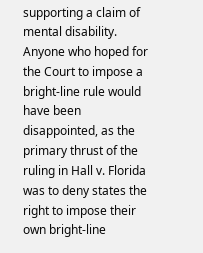supporting a claim of mental disability. Anyone who hoped for the Court to impose a bright-line rule would have been disappointed, as the primary thrust of the ruling in Hall v. Florida was to deny states the right to impose their own bright-line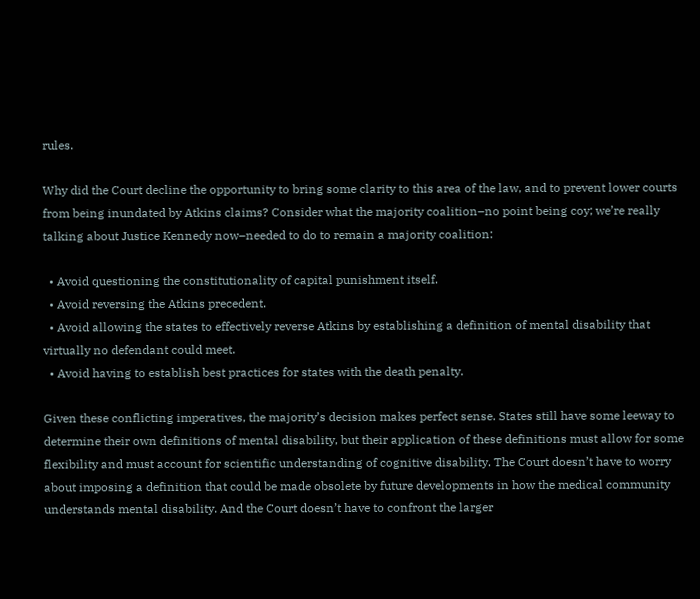rules.

Why did the Court decline the opportunity to bring some clarity to this area of the law, and to prevent lower courts from being inundated by Atkins claims? Consider what the majority coalition–no point being coy; we’re really talking about Justice Kennedy now–needed to do to remain a majority coalition:

  • Avoid questioning the constitutionality of capital punishment itself.
  • Avoid reversing the Atkins precedent.
  • Avoid allowing the states to effectively reverse Atkins by establishing a definition of mental disability that virtually no defendant could meet.
  • Avoid having to establish best practices for states with the death penalty.

Given these conflicting imperatives, the majority’s decision makes perfect sense. States still have some leeway to determine their own definitions of mental disability, but their application of these definitions must allow for some flexibility and must account for scientific understanding of cognitive disability. The Court doesn’t have to worry about imposing a definition that could be made obsolete by future developments in how the medical community understands mental disability. And the Court doesn’t have to confront the larger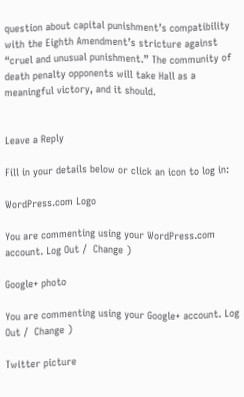question about capital punishment’s compatibility with the Eighth Amendment’s stricture against “cruel and unusual punishment.” The community of death penalty opponents will take Hall as a meaningful victory, and it should.


Leave a Reply

Fill in your details below or click an icon to log in:

WordPress.com Logo

You are commenting using your WordPress.com account. Log Out /  Change )

Google+ photo

You are commenting using your Google+ account. Log Out /  Change )

Twitter picture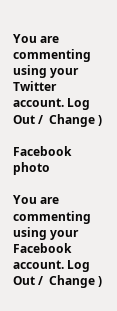You are commenting using your Twitter account. Log Out /  Change )

Facebook photo

You are commenting using your Facebook account. Log Out /  Change )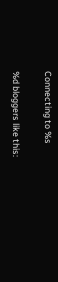Connecting to %s

%d bloggers like this: